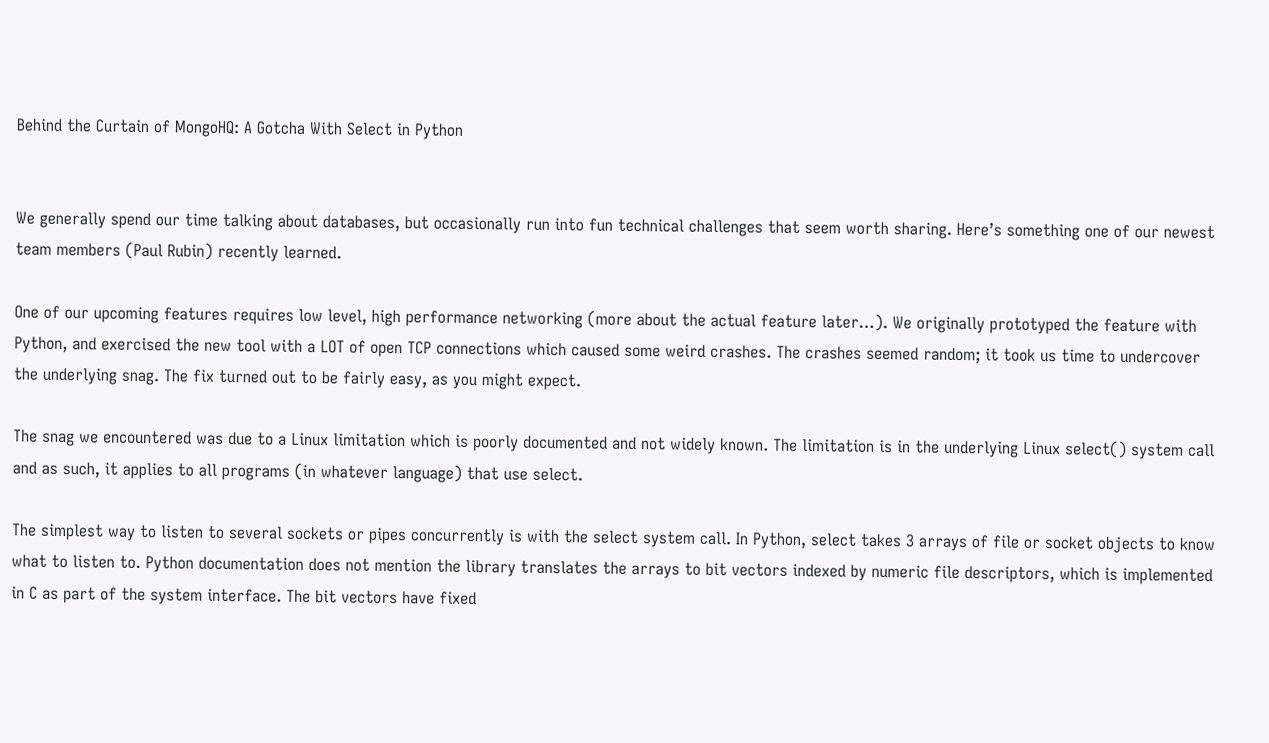Behind the Curtain of MongoHQ: A Gotcha With Select in Python


We generally spend our time talking about databases, but occasionally run into fun technical challenges that seem worth sharing. Here’s something one of our newest team members (Paul Rubin) recently learned.

One of our upcoming features requires low level, high performance networking (more about the actual feature later…). We originally prototyped the feature with Python, and exercised the new tool with a LOT of open TCP connections which caused some weird crashes. The crashes seemed random; it took us time to undercover the underlying snag. The fix turned out to be fairly easy, as you might expect.

The snag we encountered was due to a Linux limitation which is poorly documented and not widely known. The limitation is in the underlying Linux select() system call and as such, it applies to all programs (in whatever language) that use select.

The simplest way to listen to several sockets or pipes concurrently is with the select system call. In Python, select takes 3 arrays of file or socket objects to know what to listen to. Python documentation does not mention the library translates the arrays to bit vectors indexed by numeric file descriptors, which is implemented in C as part of the system interface. The bit vectors have fixed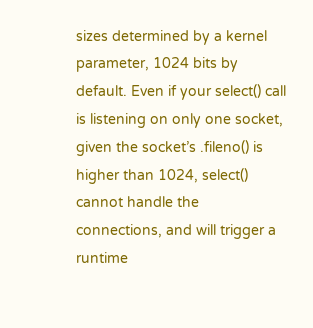sizes determined by a kernel parameter, 1024 bits by default. Even if your select() call is listening on only one socket, given the socket’s .fileno() is higher than 1024, select() cannot handle the connections, and will trigger a runtime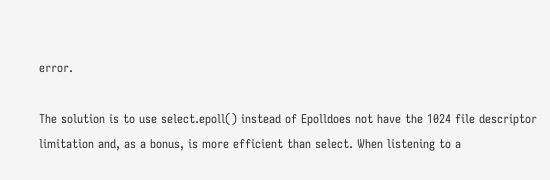error.

The solution is to use select.epoll() instead of Epolldoes not have the 1024 file descriptor limitation and, as a bonus, is more efficient than select. When listening to a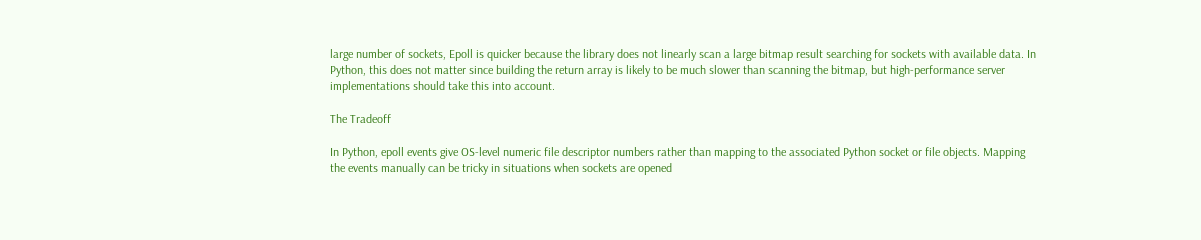large number of sockets, Epoll is quicker because the library does not linearly scan a large bitmap result searching for sockets with available data. In Python, this does not matter since building the return array is likely to be much slower than scanning the bitmap, but high-performance server implementations should take this into account.

The Tradeoff

In Python, epoll events give OS-level numeric file descriptor numbers rather than mapping to the associated Python socket or file objects. Mapping the events manually can be tricky in situations when sockets are opened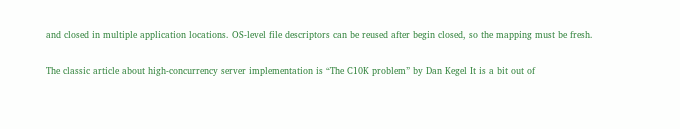and closed in multiple application locations. OS-level file descriptors can be reused after begin closed, so the mapping must be fresh.

The classic article about high-concurrency server implementation is “The C10K problem” by Dan Kegel It is a bit out of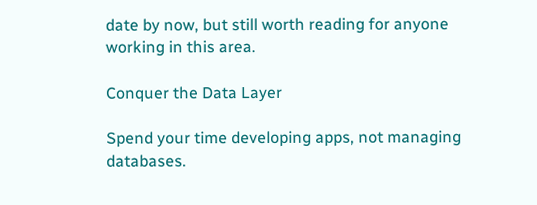date by now, but still worth reading for anyone working in this area.

Conquer the Data Layer

Spend your time developing apps, not managing databases.